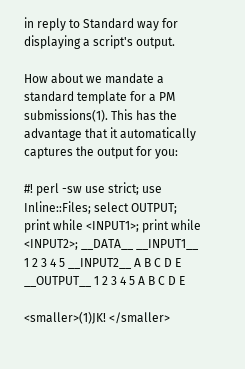in reply to Standard way for displaying a script's output.

How about we mandate a standard template for a PM submissions(1). This has the advantage that it automatically captures the output for you:

#! perl -sw use strict; use Inline::Files; select OUTPUT; print while <INPUT1>; print while <INPUT2>; __DATA__ __INPUT1__ 1 2 3 4 5 __INPUT2__ A B C D E __OUTPUT__ 1 2 3 4 5 A B C D E

<smaller>(1)JK! </smaller>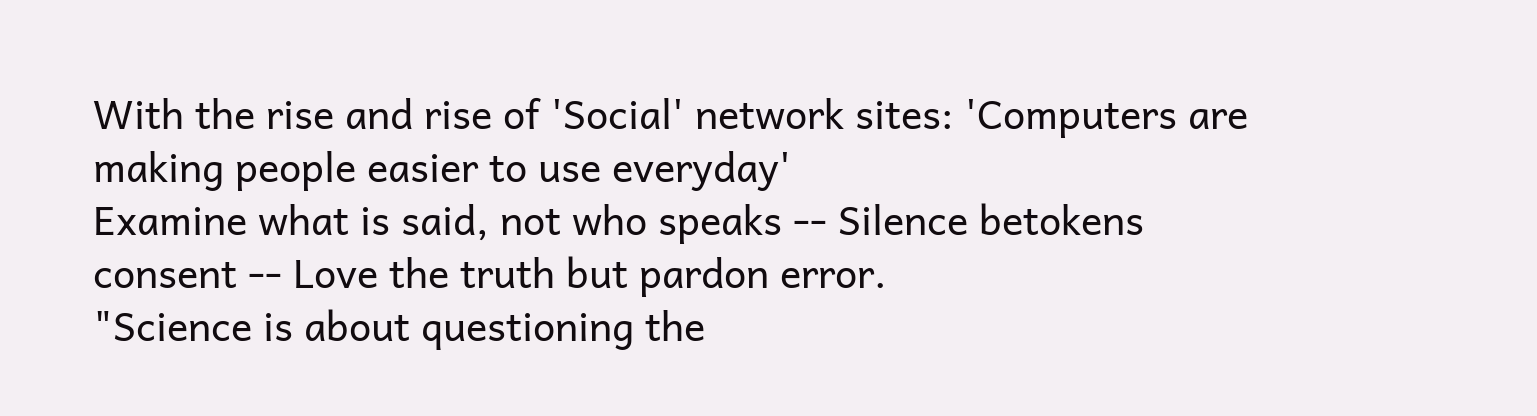With the rise and rise of 'Social' network sites: 'Computers are making people easier to use everyday'
Examine what is said, not who speaks -- Silence betokens consent -- Love the truth but pardon error.
"Science is about questioning the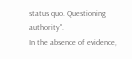status quo. Questioning authority".
In the absence of evidence,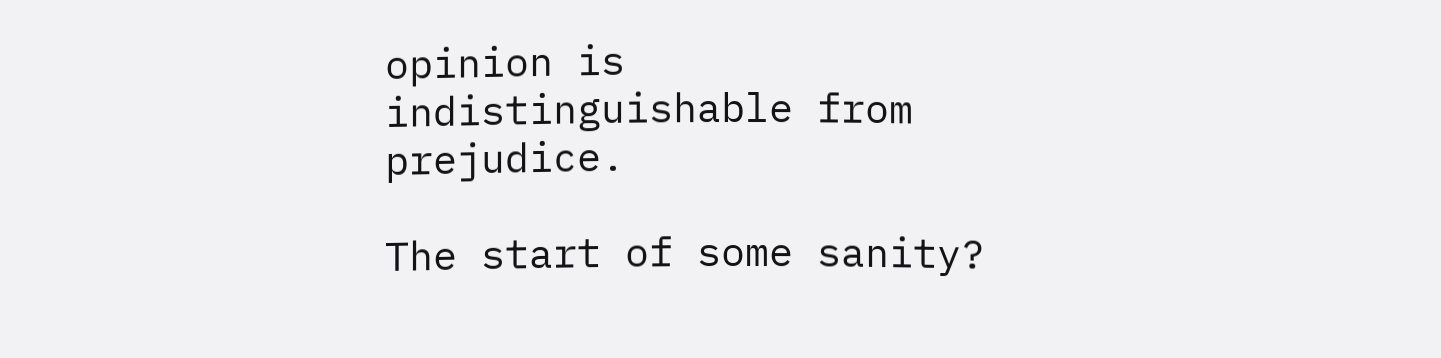opinion is indistinguishable from prejudice.

The start of some sanity?